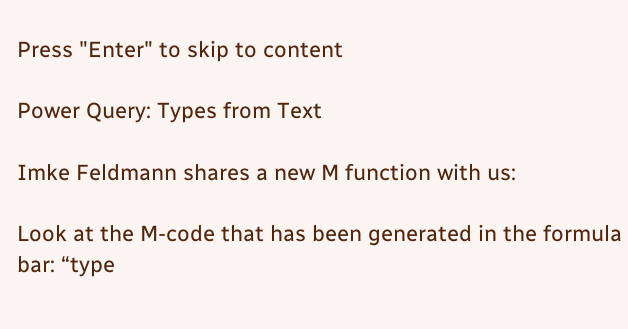Press "Enter" to skip to content

Power Query: Types from Text

Imke Feldmann shares a new M function with us:

Look at the M-code that has been generated in the formula bar: “type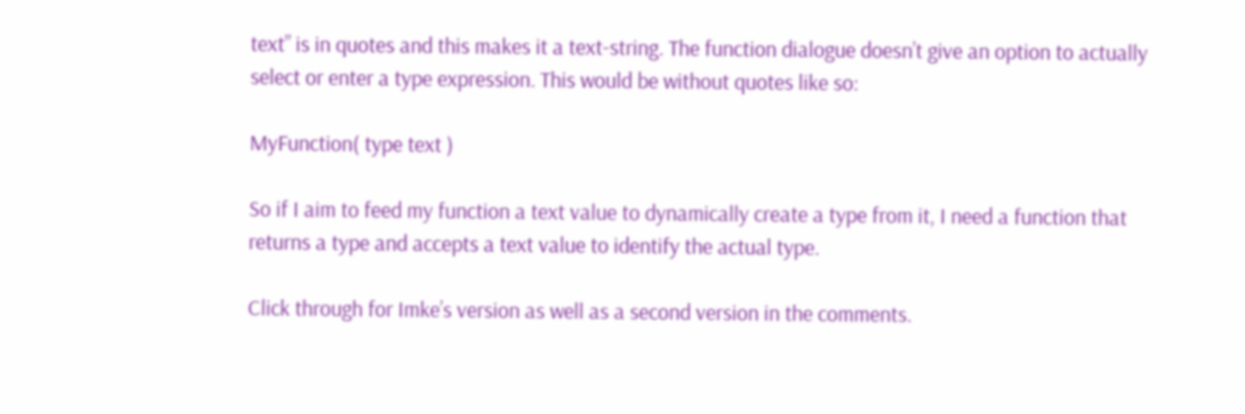text” is in quotes and this makes it a text-string. The function dialogue doesn’t give an option to actually select or enter a type expression. This would be without quotes like so:

MyFunction( type text )

So if I aim to feed my function a text value to dynamically create a type from it, I need a function that returns a type and accepts a text value to identify the actual type.

Click through for Imke’s version as well as a second version in the comments.